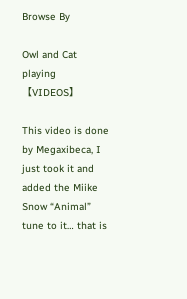Browse By

Owl and Cat playing【VIDEOS】

This video is done by Megaxibeca, I just took it and added the Miike Snow “Animal” tune to it… that is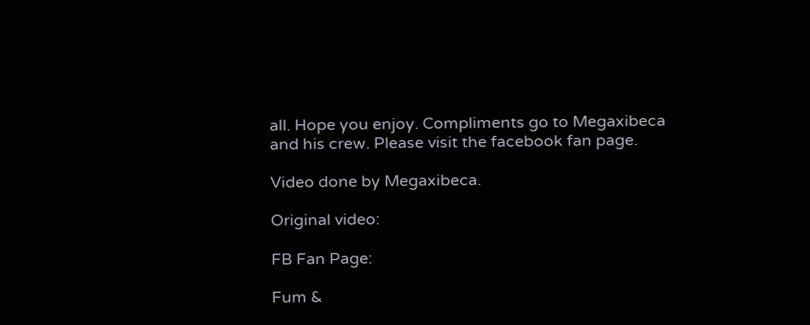all. Hope you enjoy. Compliments go to Megaxibeca and his crew. Please visit the facebook fan page.

Video done by Megaxibeca.

Original video:

FB Fan Page:

Fum &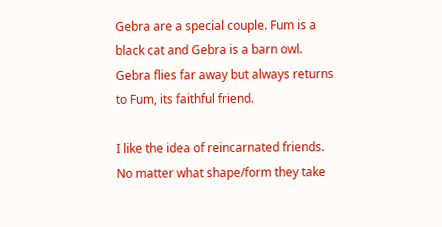Gebra are a special couple. Fum is a black cat and Gebra is a barn owl. Gebra flies far away but always returns to Fum, its faithful friend.

I like the idea of reincarnated friends. No matter what shape/form they take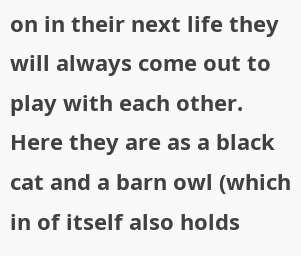on in their next life they will always come out to play with each other. Here they are as a black cat and a barn owl (which in of itself also holds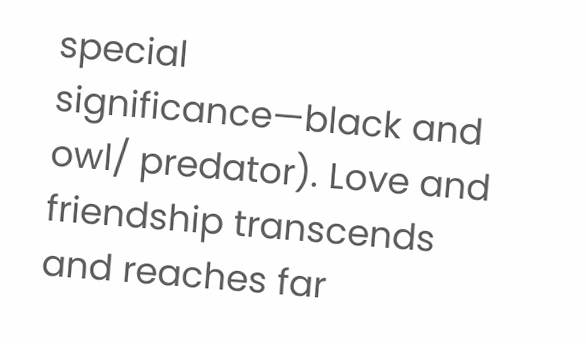special significance—black and owl/ predator). Love and friendship transcends and reaches far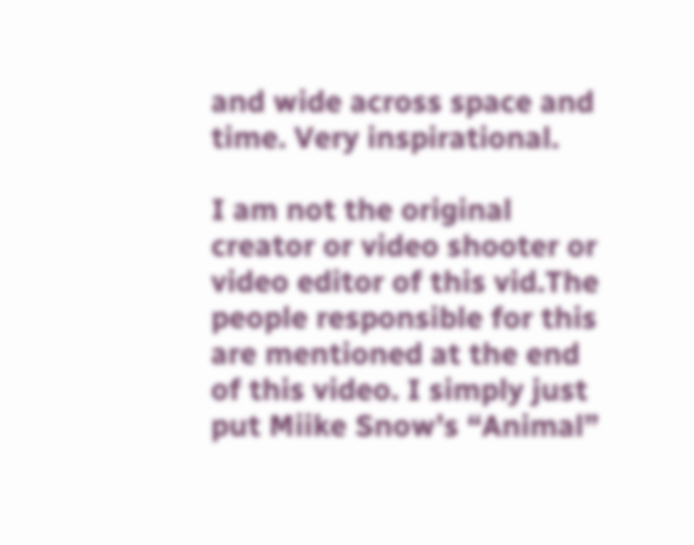and wide across space and time. Very inspirational.

I am not the original creator or video shooter or video editor of this vid.The people responsible for this are mentioned at the end of this video. I simply just put Miike Snow’s “Animal”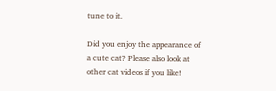tune to it.

Did you enjoy the appearance of a cute cat? Please also look at other cat videos if you like!